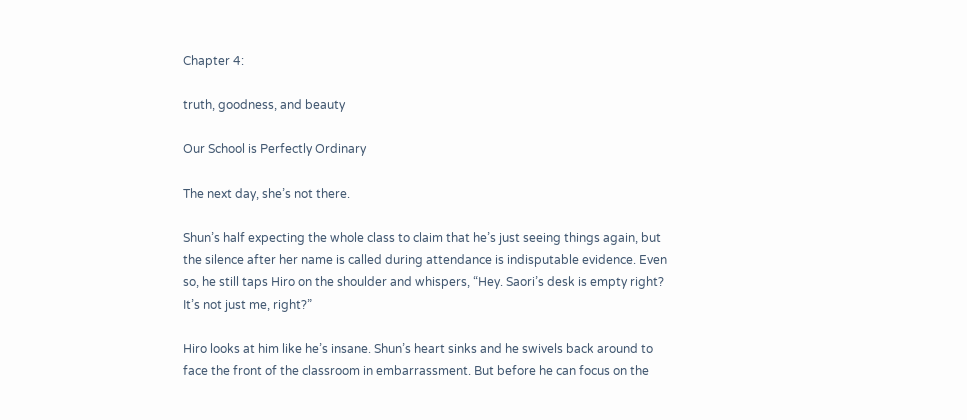Chapter 4:

truth, goodness, and beauty

Our School is Perfectly Ordinary

The next day, she’s not there.

Shun’s half expecting the whole class to claim that he’s just seeing things again, but the silence after her name is called during attendance is indisputable evidence. Even so, he still taps Hiro on the shoulder and whispers, “Hey. Saori’s desk is empty right? It’s not just me, right?”

Hiro looks at him like he’s insane. Shun’s heart sinks and he swivels back around to face the front of the classroom in embarrassment. But before he can focus on the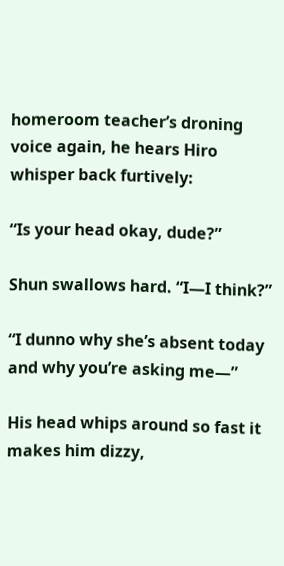homeroom teacher’s droning voice again, he hears Hiro whisper back furtively:

“Is your head okay, dude?”

Shun swallows hard. “I—I think?”

“I dunno why she’s absent today and why you’re asking me—”

His head whips around so fast it makes him dizzy,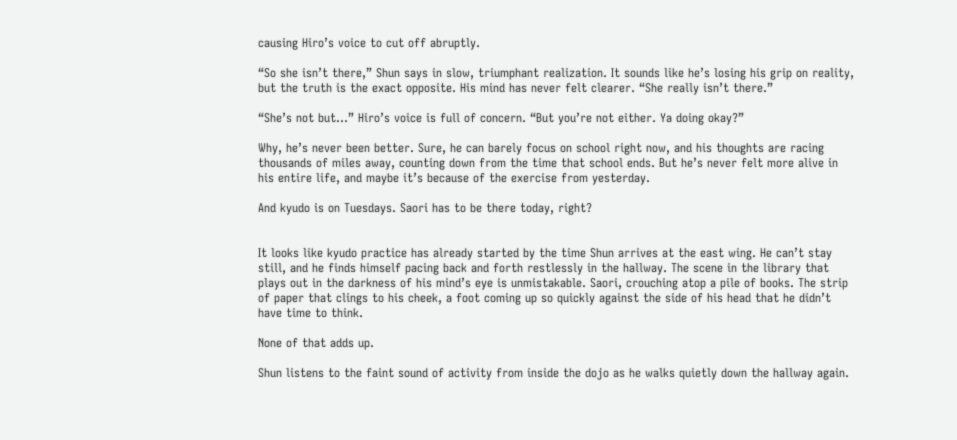causing Hiro’s voice to cut off abruptly.

“So she isn’t there,” Shun says in slow, triumphant realization. It sounds like he’s losing his grip on reality, but the truth is the exact opposite. His mind has never felt clearer. “She really isn’t there.”

“She’s not but…” Hiro’s voice is full of concern. “But you’re not either. Ya doing okay?”

Why, he’s never been better. Sure, he can barely focus on school right now, and his thoughts are racing thousands of miles away, counting down from the time that school ends. But he’s never felt more alive in his entire life, and maybe it’s because of the exercise from yesterday.

And kyudo is on Tuesdays. Saori has to be there today, right?


It looks like kyudo practice has already started by the time Shun arrives at the east wing. He can’t stay still, and he finds himself pacing back and forth restlessly in the hallway. The scene in the library that plays out in the darkness of his mind’s eye is unmistakable. Saori, crouching atop a pile of books. The strip of paper that clings to his cheek, a foot coming up so quickly against the side of his head that he didn’t have time to think.

None of that adds up.

Shun listens to the faint sound of activity from inside the dojo as he walks quietly down the hallway again.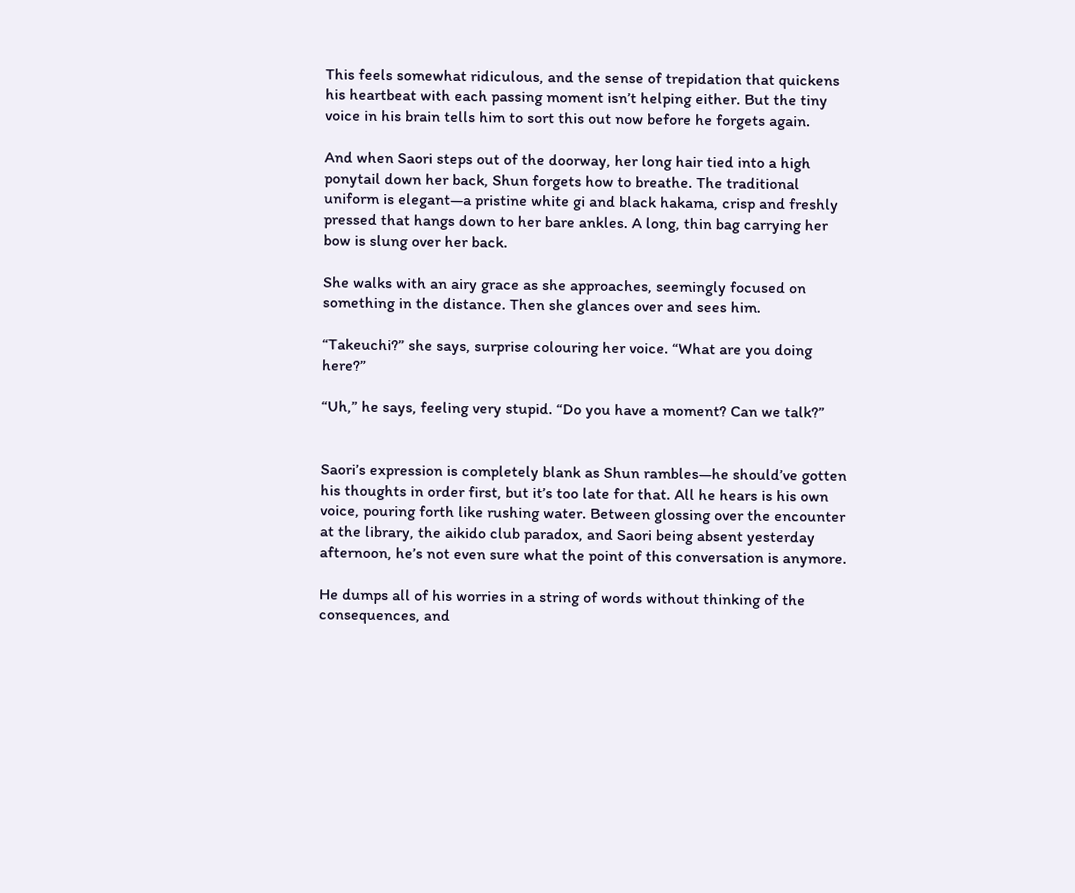This feels somewhat ridiculous, and the sense of trepidation that quickens his heartbeat with each passing moment isn’t helping either. But the tiny voice in his brain tells him to sort this out now before he forgets again.

And when Saori steps out of the doorway, her long hair tied into a high ponytail down her back, Shun forgets how to breathe. The traditional uniform is elegant—a pristine white gi and black hakama, crisp and freshly pressed that hangs down to her bare ankles. A long, thin bag carrying her bow is slung over her back.

She walks with an airy grace as she approaches, seemingly focused on something in the distance. Then she glances over and sees him.

“Takeuchi?” she says, surprise colouring her voice. “What are you doing here?”

“Uh,” he says, feeling very stupid. “Do you have a moment? Can we talk?”


Saori’s expression is completely blank as Shun rambles—he should’ve gotten his thoughts in order first, but it’s too late for that. All he hears is his own voice, pouring forth like rushing water. Between glossing over the encounter at the library, the aikido club paradox, and Saori being absent yesterday afternoon, he’s not even sure what the point of this conversation is anymore.

He dumps all of his worries in a string of words without thinking of the consequences, and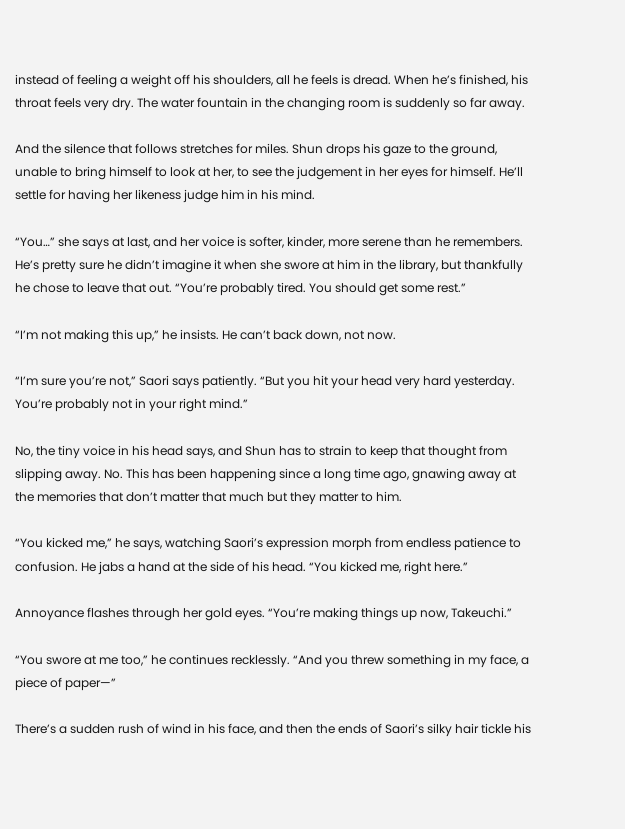instead of feeling a weight off his shoulders, all he feels is dread. When he’s finished, his throat feels very dry. The water fountain in the changing room is suddenly so far away.

And the silence that follows stretches for miles. Shun drops his gaze to the ground, unable to bring himself to look at her, to see the judgement in her eyes for himself. He’ll settle for having her likeness judge him in his mind.

“You…” she says at last, and her voice is softer, kinder, more serene than he remembers. He’s pretty sure he didn’t imagine it when she swore at him in the library, but thankfully he chose to leave that out. “You’re probably tired. You should get some rest.”

“I’m not making this up,” he insists. He can’t back down, not now.

“I’m sure you’re not,” Saori says patiently. “But you hit your head very hard yesterday. You’re probably not in your right mind.”

No, the tiny voice in his head says, and Shun has to strain to keep that thought from slipping away. No. This has been happening since a long time ago, gnawing away at the memories that don’t matter that much but they matter to him.

“You kicked me,” he says, watching Saori’s expression morph from endless patience to confusion. He jabs a hand at the side of his head. “You kicked me, right here.”

Annoyance flashes through her gold eyes. “You’re making things up now, Takeuchi.”

“You swore at me too,” he continues recklessly. “And you threw something in my face, a piece of paper—”

There’s a sudden rush of wind in his face, and then the ends of Saori’s silky hair tickle his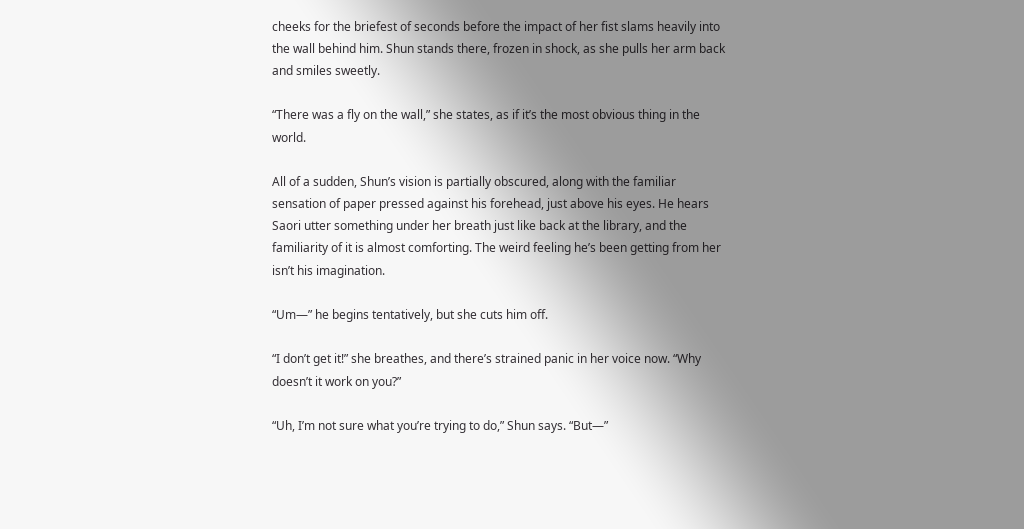cheeks for the briefest of seconds before the impact of her fist slams heavily into the wall behind him. Shun stands there, frozen in shock, as she pulls her arm back and smiles sweetly.

“There was a fly on the wall,” she states, as if it’s the most obvious thing in the world.

All of a sudden, Shun’s vision is partially obscured, along with the familiar sensation of paper pressed against his forehead, just above his eyes. He hears Saori utter something under her breath just like back at the library, and the familiarity of it is almost comforting. The weird feeling he’s been getting from her isn’t his imagination.

“Um—” he begins tentatively, but she cuts him off.

“I don’t get it!” she breathes, and there’s strained panic in her voice now. “Why doesn’t it work on you?”

“Uh, I’m not sure what you’re trying to do,” Shun says. “But—”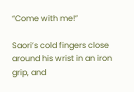“Come with me!”

Saori’s cold fingers close around his wrist in an iron grip, and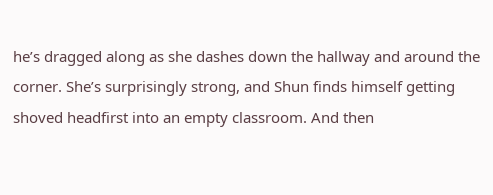he’s dragged along as she dashes down the hallway and around the corner. She’s surprisingly strong, and Shun finds himself getting shoved headfirst into an empty classroom. And then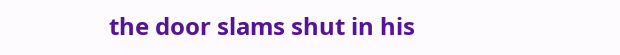the door slams shut in his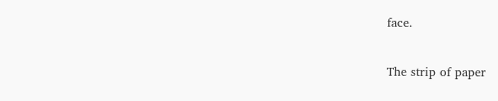face.

The strip of paper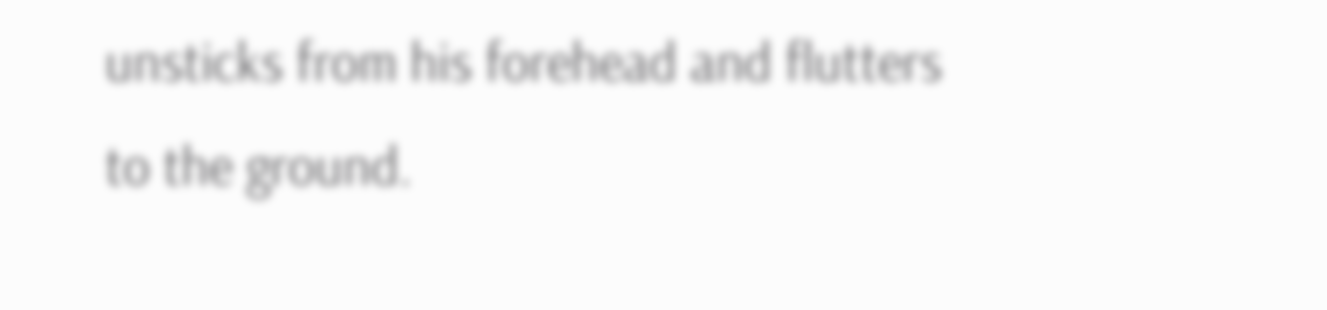unsticks from his forehead and flutters to the ground.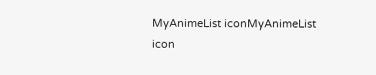MyAnimeList iconMyAnimeList icon